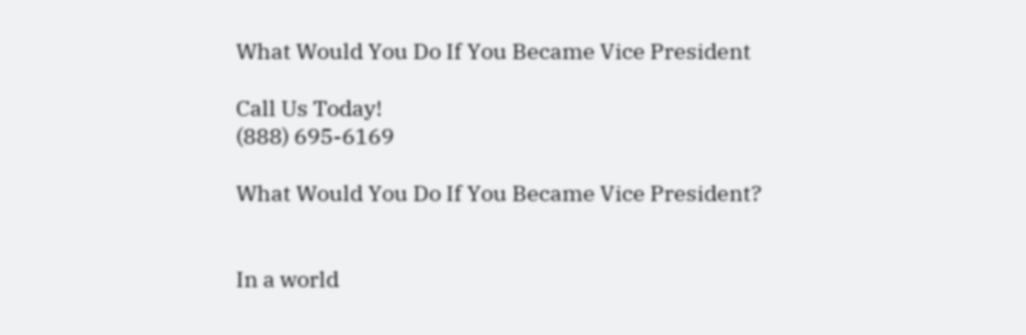What Would You Do If You Became Vice President

Call Us Today!
(888) 695-6169

What Would You Do If You Became Vice President?


In a world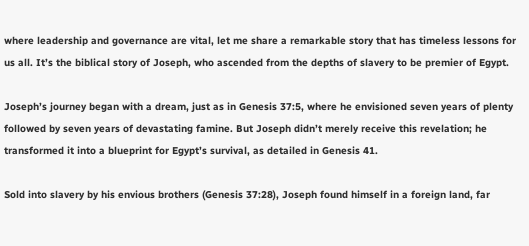where leadership and governance are vital, let me share a remarkable story that has timeless lessons for us all. It’s the biblical story of Joseph, who ascended from the depths of slavery to be premier of Egypt.

Joseph’s journey began with a dream, just as in Genesis 37:5, where he envisioned seven years of plenty followed by seven years of devastating famine. But Joseph didn’t merely receive this revelation; he transformed it into a blueprint for Egypt’s survival, as detailed in Genesis 41.

Sold into slavery by his envious brothers (Genesis 37:28), Joseph found himself in a foreign land, far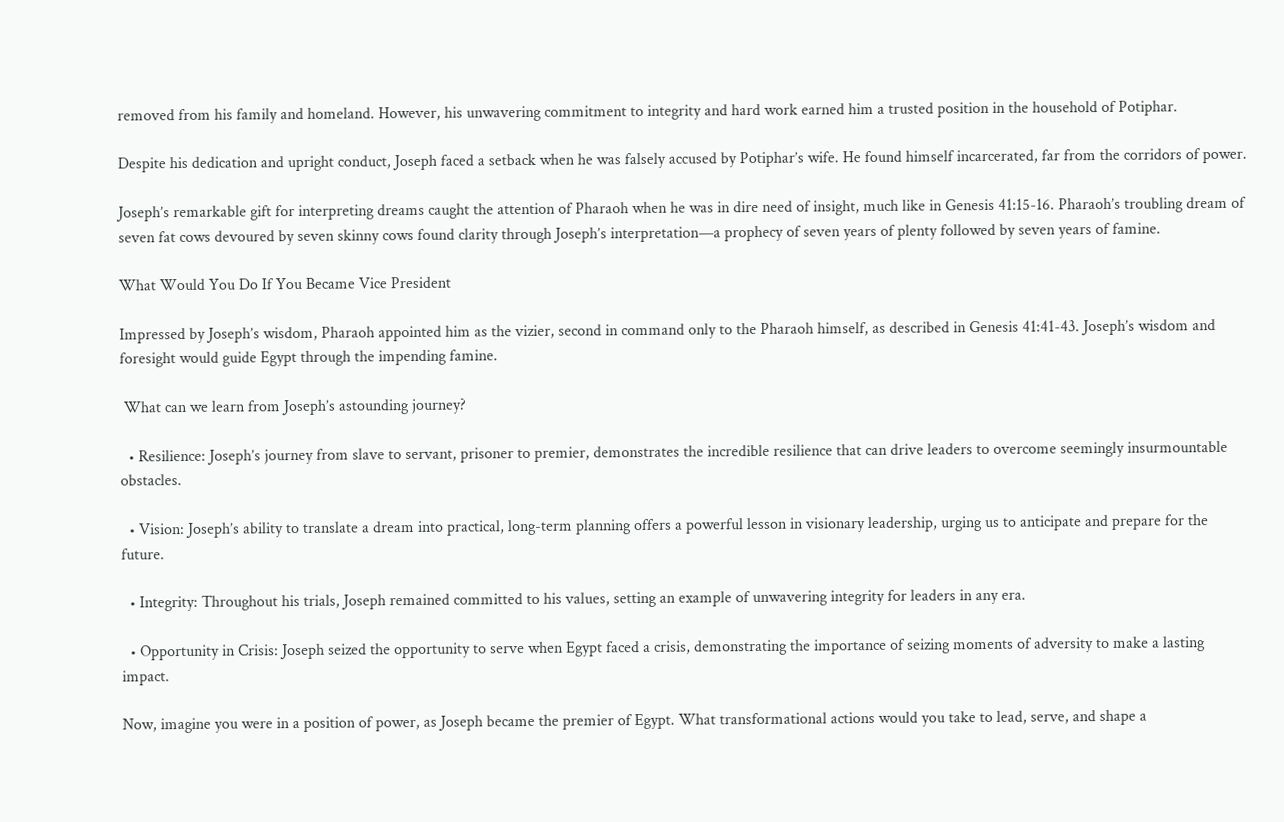removed from his family and homeland. However, his unwavering commitment to integrity and hard work earned him a trusted position in the household of Potiphar.

Despite his dedication and upright conduct, Joseph faced a setback when he was falsely accused by Potiphar’s wife. He found himself incarcerated, far from the corridors of power.

Joseph’s remarkable gift for interpreting dreams caught the attention of Pharaoh when he was in dire need of insight, much like in Genesis 41:15-16. Pharaoh’s troubling dream of seven fat cows devoured by seven skinny cows found clarity through Joseph’s interpretation—a prophecy of seven years of plenty followed by seven years of famine.

What Would You Do If You Became Vice President

Impressed by Joseph’s wisdom, Pharaoh appointed him as the vizier, second in command only to the Pharaoh himself, as described in Genesis 41:41-43. Joseph’s wisdom and foresight would guide Egypt through the impending famine.

 What can we learn from Joseph’s astounding journey?

  • Resilience: Joseph’s journey from slave to servant, prisoner to premier, demonstrates the incredible resilience that can drive leaders to overcome seemingly insurmountable obstacles.

  • Vision: Joseph’s ability to translate a dream into practical, long-term planning offers a powerful lesson in visionary leadership, urging us to anticipate and prepare for the future.

  • Integrity: Throughout his trials, Joseph remained committed to his values, setting an example of unwavering integrity for leaders in any era.

  • Opportunity in Crisis: Joseph seized the opportunity to serve when Egypt faced a crisis, demonstrating the importance of seizing moments of adversity to make a lasting impact.

Now, imagine you were in a position of power, as Joseph became the premier of Egypt. What transformational actions would you take to lead, serve, and shape a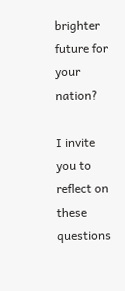brighter future for your nation?

I invite you to reflect on these questions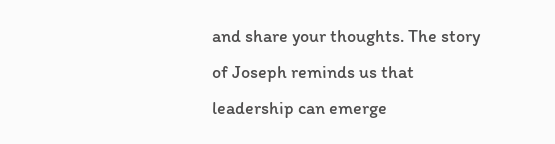and share your thoughts. The story of Joseph reminds us that leadership can emerge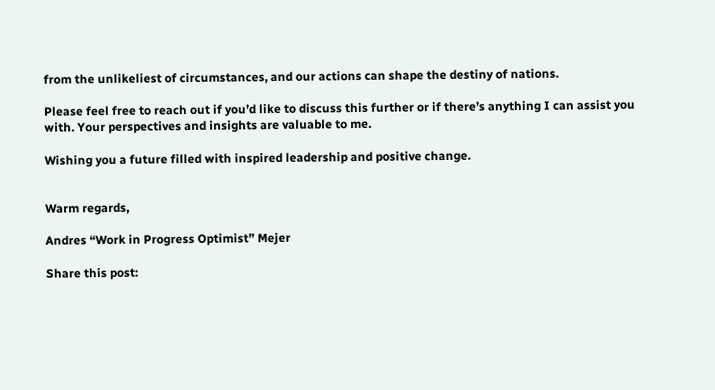from the unlikeliest of circumstances, and our actions can shape the destiny of nations.

Please feel free to reach out if you’d like to discuss this further or if there’s anything I can assist you with. Your perspectives and insights are valuable to me.

Wishing you a future filled with inspired leadership and positive change.


Warm regards,

Andres “Work in Progress Optimist” Mejer

Share this post: